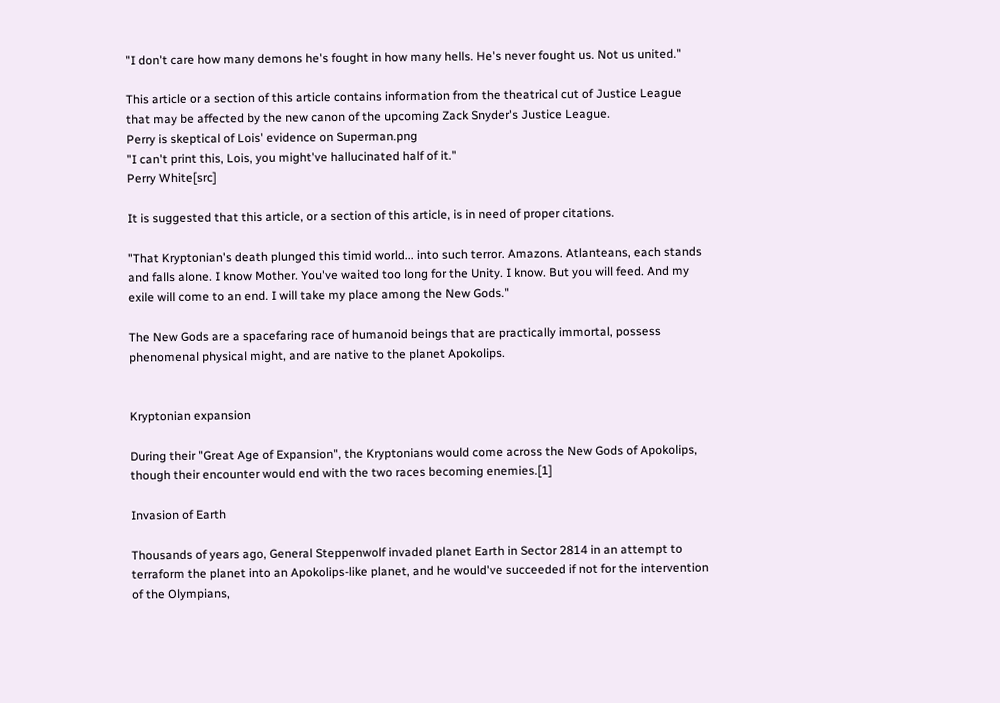"I don't care how many demons he's fought in how many hells. He's never fought us. Not us united."

This article or a section of this article contains information from the theatrical cut of Justice League that may be affected by the new canon of the upcoming Zack Snyder's Justice League.
Perry is skeptical of Lois' evidence on Superman.png
"I can't print this, Lois, you might've hallucinated half of it."
Perry White[src]

It is suggested that this article, or a section of this article, is in need of proper citations.

"That Kryptonian's death plunged this timid world... into such terror. Amazons. Atlanteans, each stands and falls alone. I know Mother. You've waited too long for the Unity. I know. But you will feed. And my exile will come to an end. I will take my place among the New Gods."

The New Gods are a spacefaring race of humanoid beings that are practically immortal, possess phenomenal physical might, and are native to the planet Apokolips.


Kryptonian expansion

During their "Great Age of Expansion", the Kryptonians would come across the New Gods of Apokolips, though their encounter would end with the two races becoming enemies.[1]

Invasion of Earth

Thousands of years ago, General Steppenwolf invaded planet Earth in Sector 2814 in an attempt to terraform the planet into an Apokolips-like planet, and he would've succeeded if not for the intervention of the Olympians,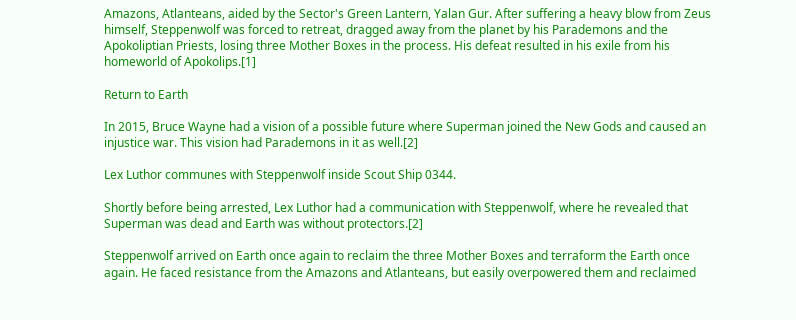Amazons, Atlanteans, aided by the Sector's Green Lantern, Yalan Gur. After suffering a heavy blow from Zeus himself, Steppenwolf was forced to retreat, dragged away from the planet by his Parademons and the Apokoliptian Priests, losing three Mother Boxes in the process. His defeat resulted in his exile from his homeworld of Apokolips.[1]

Return to Earth

In 2015, Bruce Wayne had a vision of a possible future where Superman joined the New Gods and caused an injustice war. This vision had Parademons in it as well.[2]

Lex Luthor communes with Steppenwolf inside Scout Ship 0344.

Shortly before being arrested, Lex Luthor had a communication with Steppenwolf, where he revealed that Superman was dead and Earth was without protectors.[2]

Steppenwolf arrived on Earth once again to reclaim the three Mother Boxes and terraform the Earth once again. He faced resistance from the Amazons and Atlanteans, but easily overpowered them and reclaimed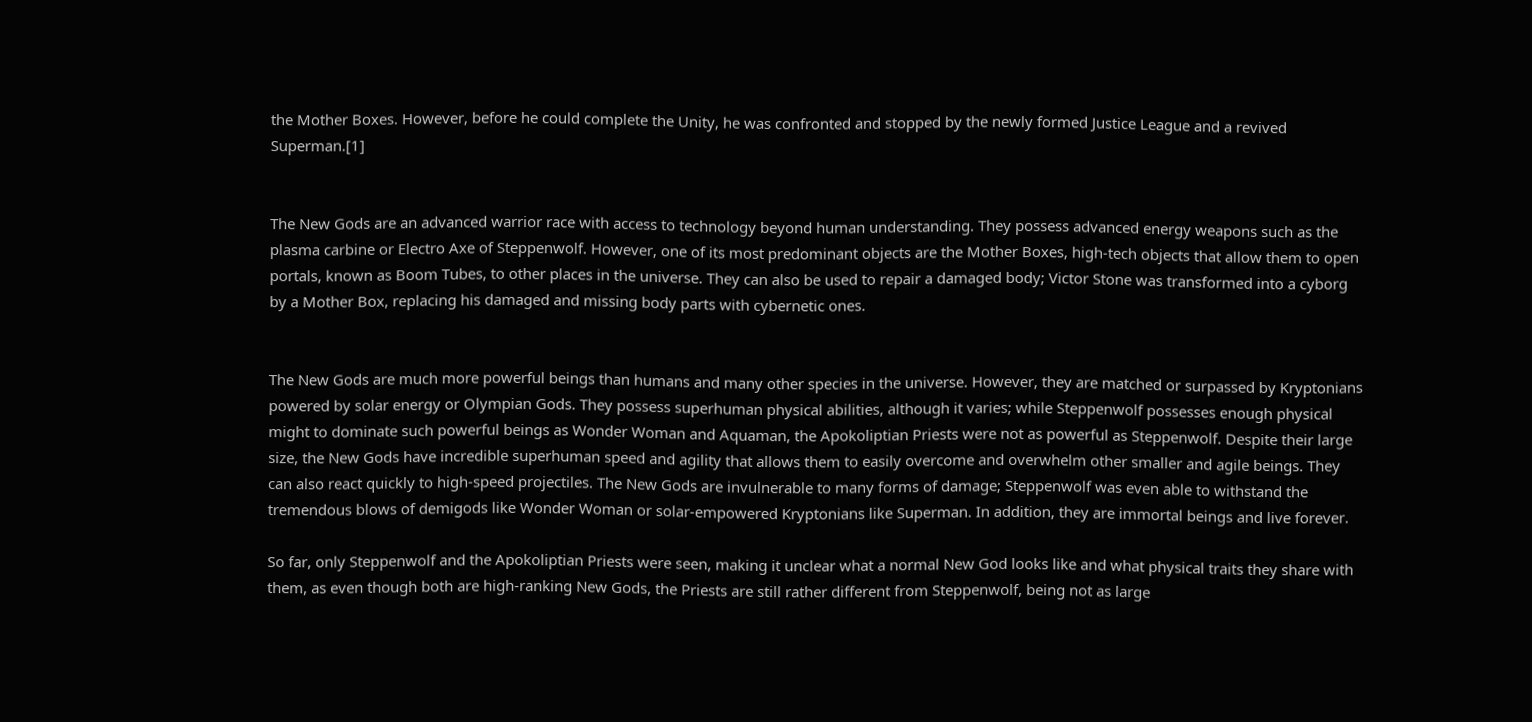the Mother Boxes. However, before he could complete the Unity, he was confronted and stopped by the newly formed Justice League and a revived Superman.[1]


The New Gods are an advanced warrior race with access to technology beyond human understanding. They possess advanced energy weapons such as the plasma carbine or Electro Axe of Steppenwolf. However, one of its most predominant objects are the Mother Boxes, high-tech objects that allow them to open portals, known as Boom Tubes, to other places in the universe. They can also be used to repair a damaged body; Victor Stone was transformed into a cyborg by a Mother Box, replacing his damaged and missing body parts with cybernetic ones.


The New Gods are much more powerful beings than humans and many other species in the universe. However, they are matched or surpassed by Kryptonians powered by solar energy or Olympian Gods. They possess superhuman physical abilities, although it varies; while Steppenwolf possesses enough physical might to dominate such powerful beings as Wonder Woman and Aquaman, the Apokoliptian Priests were not as powerful as Steppenwolf. Despite their large size, the New Gods have incredible superhuman speed and agility that allows them to easily overcome and overwhelm other smaller and agile beings. They can also react quickly to high-speed projectiles. The New Gods are invulnerable to many forms of damage; Steppenwolf was even able to withstand the tremendous blows of demigods like Wonder Woman or solar-empowered Kryptonians like Superman. In addition, they are immortal beings and live forever.

So far, only Steppenwolf and the Apokoliptian Priests were seen, making it unclear what a normal New God looks like and what physical traits they share with them, as even though both are high-ranking New Gods, the Priests are still rather different from Steppenwolf, being not as large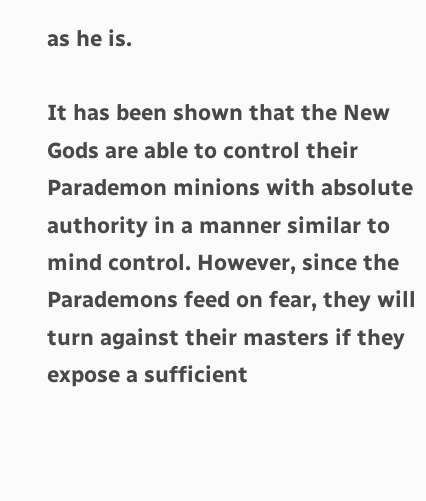as he is.

It has been shown that the New Gods are able to control their Parademon minions with absolute authority in a manner similar to mind control. However, since the Parademons feed on fear, they will turn against their masters if they expose a sufficient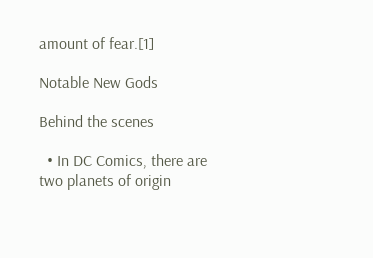amount of fear.[1]

Notable New Gods

Behind the scenes

  • In DC Comics, there are two planets of origin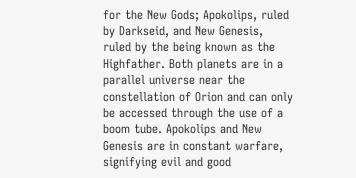for the New Gods; Apokolips, ruled by Darkseid, and New Genesis, ruled by the being known as the Highfather. Both planets are in a parallel universe near the constellation of Orion and can only be accessed through the use of a boom tube. Apokolips and New Genesis are in constant warfare, signifying evil and good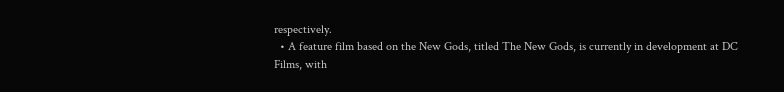respectively.
  • A feature film based on the New Gods, titled The New Gods, is currently in development at DC Films, with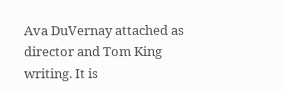Ava DuVernay attached as director and Tom King writing. It is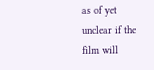as of yet unclear if the film will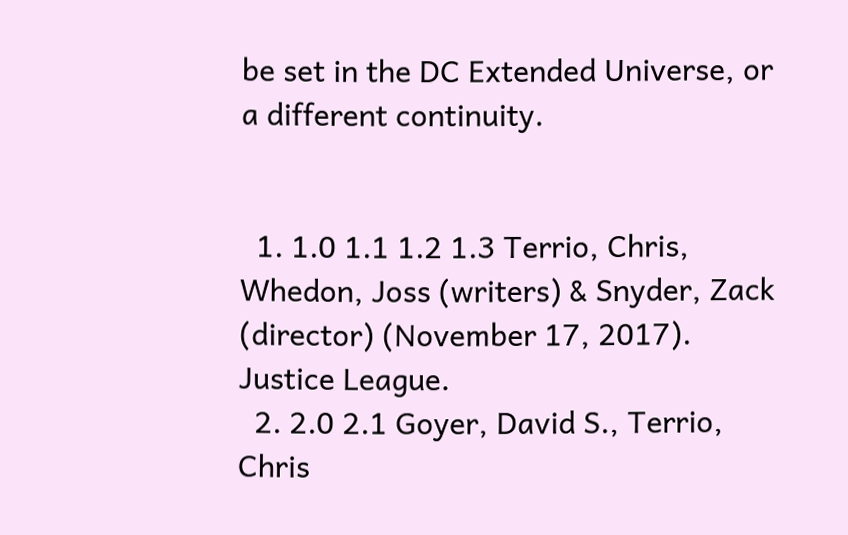be set in the DC Extended Universe, or a different continuity.


  1. 1.0 1.1 1.2 1.3 Terrio, Chris, Whedon, Joss (writers) & Snyder, Zack (director) (November 17, 2017). Justice League.
  2. 2.0 2.1 Goyer, David S., Terrio, Chris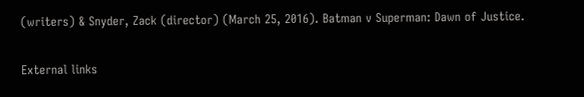(writers) & Snyder, Zack (director) (March 25, 2016). Batman v Superman: Dawn of Justice.

External links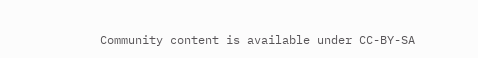Community content is available under CC-BY-SA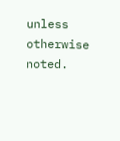unless otherwise noted.